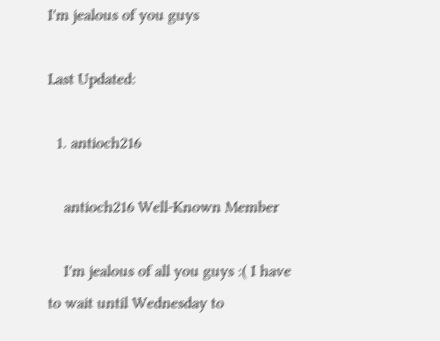I'm jealous of you guys

Last Updated:

  1. antioch216

    antioch216 Well-Known Member

    I'm jealous of all you guys :( I have to wait until Wednesday to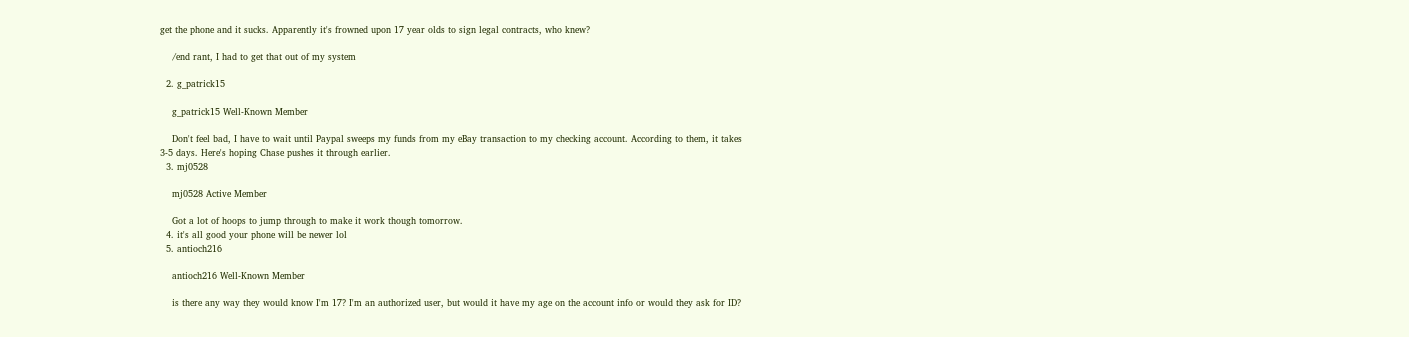get the phone and it sucks. Apparently it's frowned upon 17 year olds to sign legal contracts, who knew?

    /end rant, I had to get that out of my system

  2. g_patrick15

    g_patrick15 Well-Known Member

    Don't feel bad, I have to wait until Paypal sweeps my funds from my eBay transaction to my checking account. According to them, it takes 3-5 days. Here's hoping Chase pushes it through earlier.
  3. mj0528

    mj0528 Active Member

    Got a lot of hoops to jump through to make it work though tomorrow.
  4. it's all good your phone will be newer lol
  5. antioch216

    antioch216 Well-Known Member

    is there any way they would know I'm 17? I'm an authorized user, but would it have my age on the account info or would they ask for ID?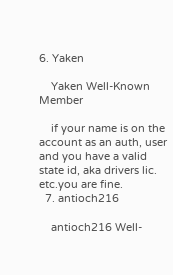6. Yaken

    Yaken Well-Known Member

    if your name is on the account as an auth, user and you have a valid state id, aka drivers lic. etc.you are fine.
  7. antioch216

    antioch216 Well-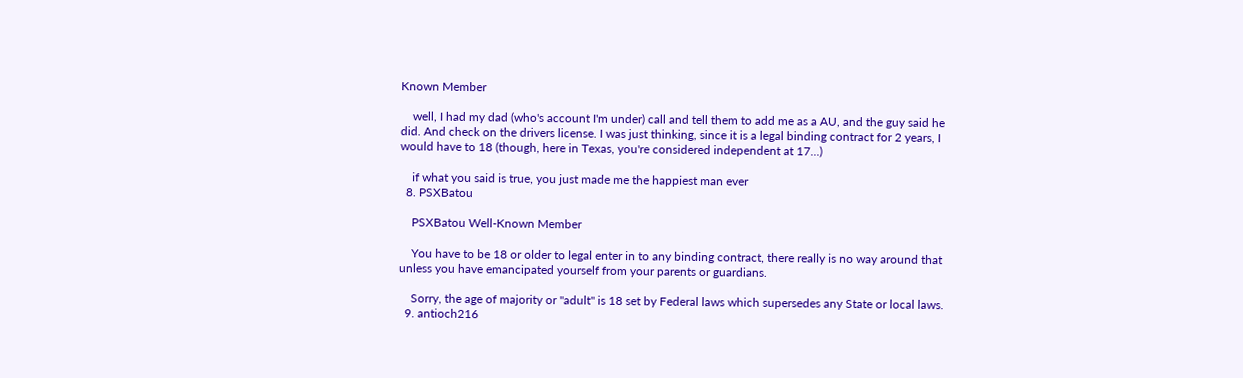Known Member

    well, I had my dad (who's account I'm under) call and tell them to add me as a AU, and the guy said he did. And check on the drivers license. I was just thinking, since it is a legal binding contract for 2 years, I would have to 18 (though, here in Texas, you're considered independent at 17...)

    if what you said is true, you just made me the happiest man ever
  8. PSXBatou

    PSXBatou Well-Known Member

    You have to be 18 or older to legal enter in to any binding contract, there really is no way around that unless you have emancipated yourself from your parents or guardians.

    Sorry, the age of majority or "adult" is 18 set by Federal laws which supersedes any State or local laws.
  9. antioch216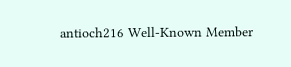antioch216 Well-Known Member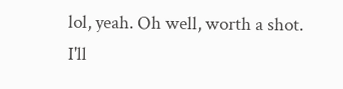lol, yeah. Oh well, worth a shot. I'll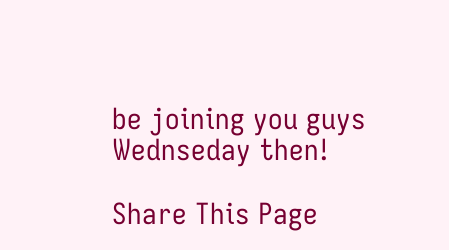be joining you guys Wednseday then!

Share This Page